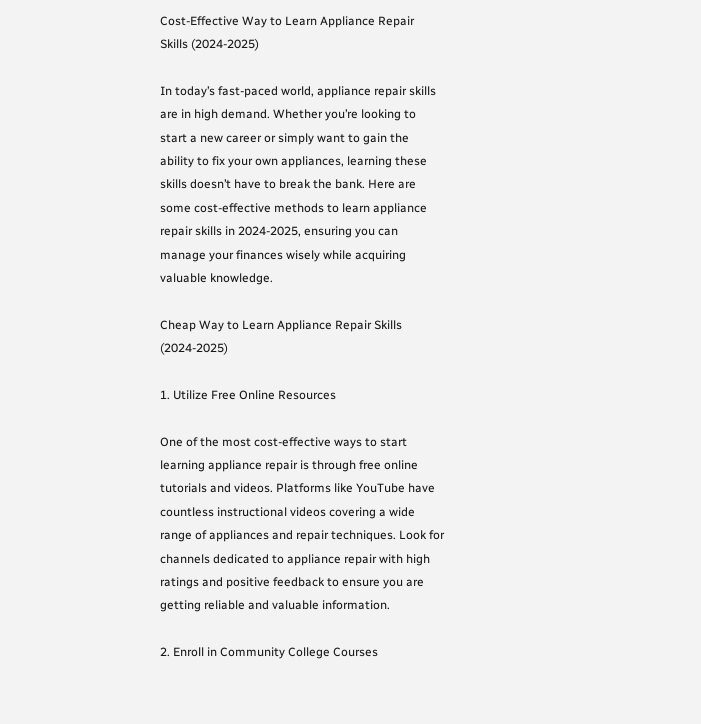Cost-Effective Way to Learn Appliance Repair Skills (2024-2025)

In today’s fast-paced world, appliance repair skills are in high demand. Whether you’re looking to start a new career or simply want to gain the ability to fix your own appliances, learning these skills doesn’t have to break the bank. Here are some cost-effective methods to learn appliance repair skills in 2024-2025, ensuring you can manage your finances wisely while acquiring valuable knowledge.

Cheap Way to Learn Appliance Repair Skills (2024-2025)

1. Utilize Free Online Resources

One of the most cost-effective ways to start learning appliance repair is through free online tutorials and videos. Platforms like YouTube have countless instructional videos covering a wide range of appliances and repair techniques. Look for channels dedicated to appliance repair with high ratings and positive feedback to ensure you are getting reliable and valuable information.

2. Enroll in Community College Courses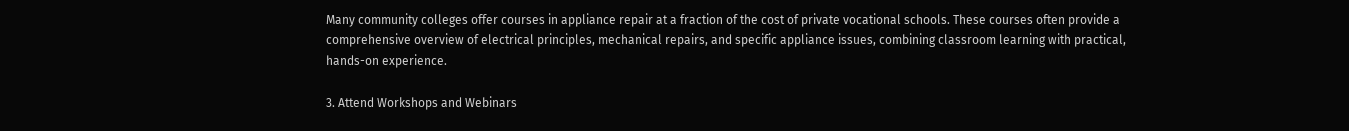Many community colleges offer courses in appliance repair at a fraction of the cost of private vocational schools. These courses often provide a comprehensive overview of electrical principles, mechanical repairs, and specific appliance issues, combining classroom learning with practical, hands-on experience.

3. Attend Workshops and Webinars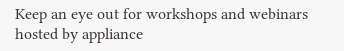Keep an eye out for workshops and webinars hosted by appliance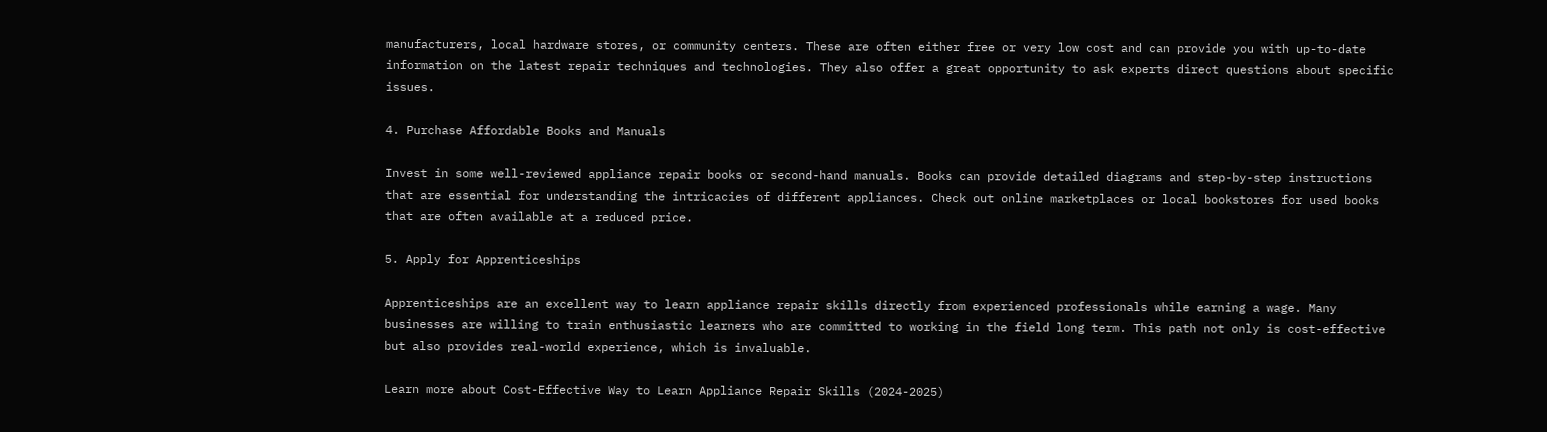manufacturers, local hardware stores, or community centers. These are often either free or very low cost and can provide you with up-to-date information on the latest repair techniques and technologies. They also offer a great opportunity to ask experts direct questions about specific issues.

4. Purchase Affordable Books and Manuals

Invest in some well-reviewed appliance repair books or second-hand manuals. Books can provide detailed diagrams and step-by-step instructions that are essential for understanding the intricacies of different appliances. Check out online marketplaces or local bookstores for used books that are often available at a reduced price.

5. Apply for Apprenticeships

Apprenticeships are an excellent way to learn appliance repair skills directly from experienced professionals while earning a wage. Many businesses are willing to train enthusiastic learners who are committed to working in the field long term. This path not only is cost-effective but also provides real-world experience, which is invaluable.

Learn more about Cost-Effective Way to Learn Appliance Repair Skills (2024-2025)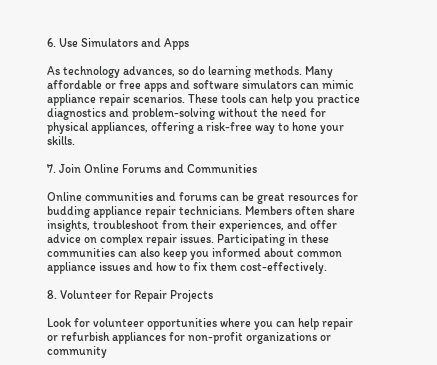6. Use Simulators and Apps

As technology advances, so do learning methods. Many affordable or free apps and software simulators can mimic appliance repair scenarios. These tools can help you practice diagnostics and problem-solving without the need for physical appliances, offering a risk-free way to hone your skills.

7. Join Online Forums and Communities

Online communities and forums can be great resources for budding appliance repair technicians. Members often share insights, troubleshoot from their experiences, and offer advice on complex repair issues. Participating in these communities can also keep you informed about common appliance issues and how to fix them cost-effectively.

8. Volunteer for Repair Projects

Look for volunteer opportunities where you can help repair or refurbish appliances for non-profit organizations or community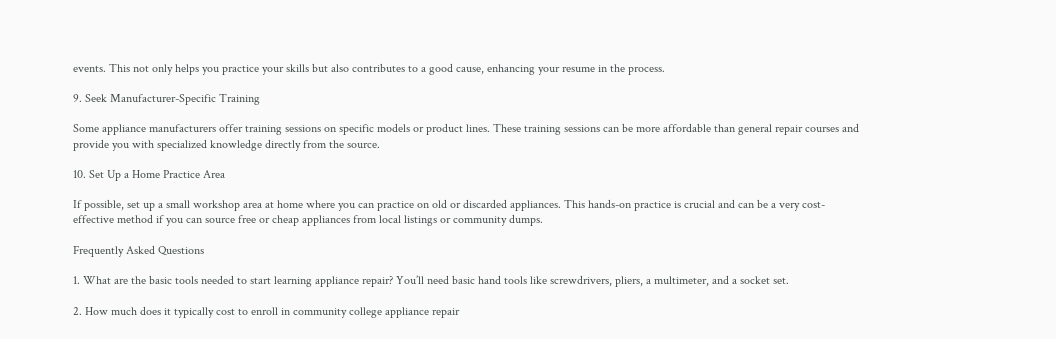events. This not only helps you practice your skills but also contributes to a good cause, enhancing your resume in the process.

9. Seek Manufacturer-Specific Training

Some appliance manufacturers offer training sessions on specific models or product lines. These training sessions can be more affordable than general repair courses and provide you with specialized knowledge directly from the source.

10. Set Up a Home Practice Area

If possible, set up a small workshop area at home where you can practice on old or discarded appliances. This hands-on practice is crucial and can be a very cost-effective method if you can source free or cheap appliances from local listings or community dumps.

Frequently Asked Questions

1. What are the basic tools needed to start learning appliance repair? You’ll need basic hand tools like screwdrivers, pliers, a multimeter, and a socket set.

2. How much does it typically cost to enroll in community college appliance repair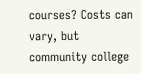courses? Costs can vary, but community college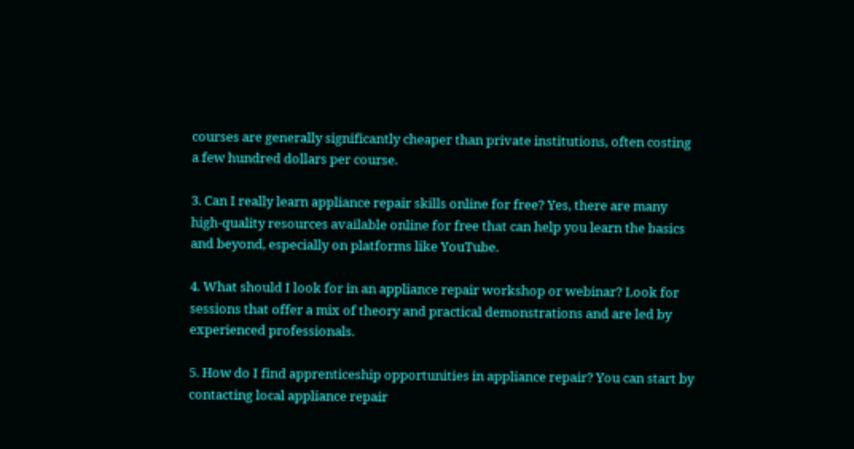courses are generally significantly cheaper than private institutions, often costing a few hundred dollars per course.

3. Can I really learn appliance repair skills online for free? Yes, there are many high-quality resources available online for free that can help you learn the basics and beyond, especially on platforms like YouTube.

4. What should I look for in an appliance repair workshop or webinar? Look for sessions that offer a mix of theory and practical demonstrations and are led by experienced professionals.

5. How do I find apprenticeship opportunities in appliance repair? You can start by contacting local appliance repair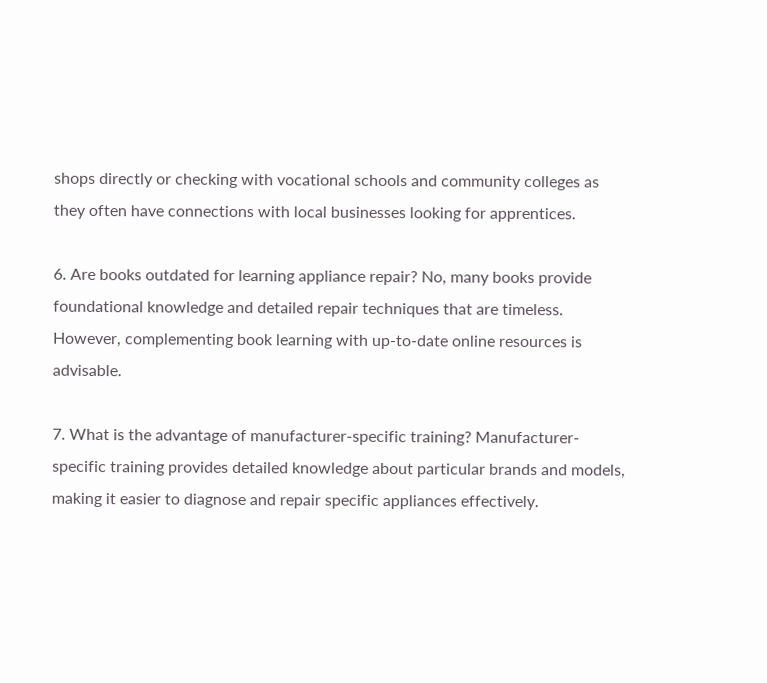shops directly or checking with vocational schools and community colleges as they often have connections with local businesses looking for apprentices.

6. Are books outdated for learning appliance repair? No, many books provide foundational knowledge and detailed repair techniques that are timeless. However, complementing book learning with up-to-date online resources is advisable.

7. What is the advantage of manufacturer-specific training? Manufacturer-specific training provides detailed knowledge about particular brands and models, making it easier to diagnose and repair specific appliances effectively.